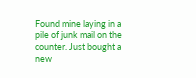Found mine laying in a pile of junk mail on the counter. Just bought a new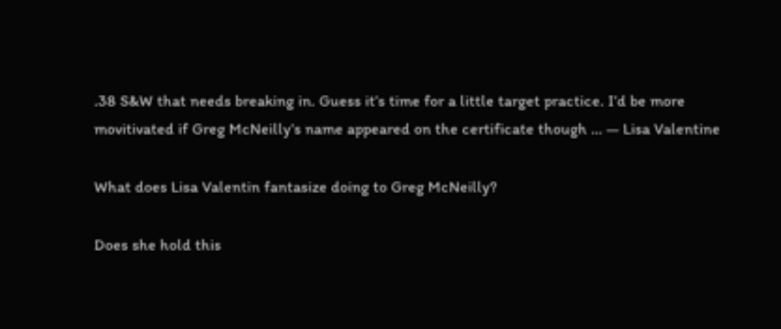.38 S&W that needs breaking in. Guess it’s time for a little target practice. I’d be more movitivated if Greg McNeilly’s name appeared on the certificate though … — Lisa Valentine

What does Lisa Valentin fantasize doing to Greg McNeilly?

Does she hold this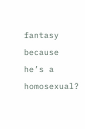fantasy because he’s a homosexual?